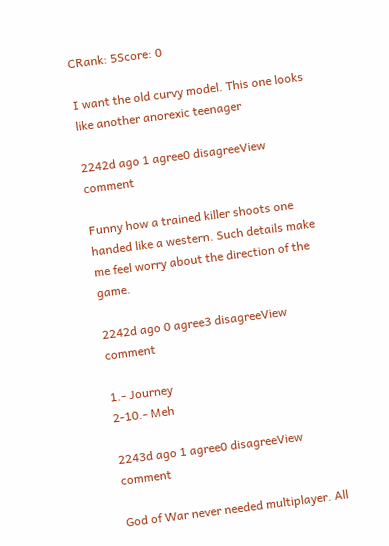CRank: 5Score: 0

I want the old curvy model. This one looks like another anorexic teenager

2242d ago 1 agree0 disagreeView comment

Funny how a trained killer shoots one handed like a western. Such details make me feel worry about the direction of the game.

2242d ago 0 agree3 disagreeView comment

1.- Journey
2-10.- Meh

2243d ago 1 agree0 disagreeView comment

God of War never needed multiplayer. All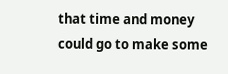that time and money could go to make some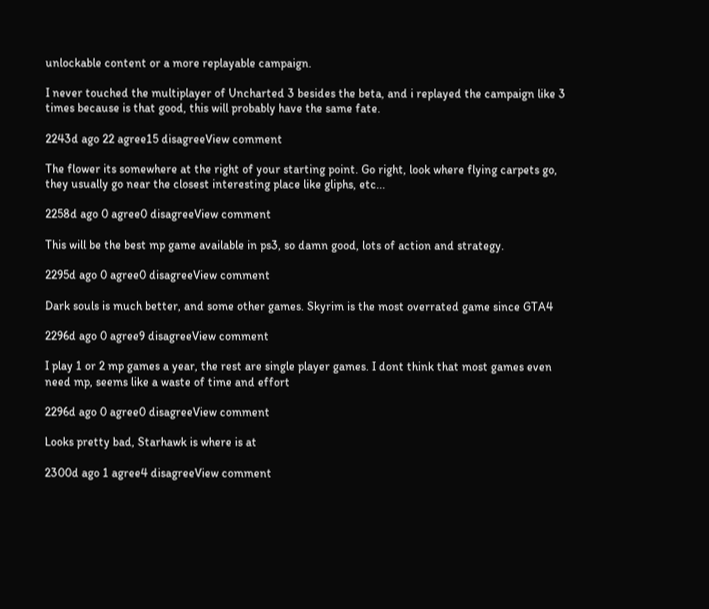unlockable content or a more replayable campaign.

I never touched the multiplayer of Uncharted 3 besides the beta, and i replayed the campaign like 3 times because is that good, this will probably have the same fate.

2243d ago 22 agree15 disagreeView comment

The flower its somewhere at the right of your starting point. Go right, look where flying carpets go, they usually go near the closest interesting place like gliphs, etc...

2258d ago 0 agree0 disagreeView comment

This will be the best mp game available in ps3, so damn good, lots of action and strategy.

2295d ago 0 agree0 disagreeView comment

Dark souls is much better, and some other games. Skyrim is the most overrated game since GTA4

2296d ago 0 agree9 disagreeView comment

I play 1 or 2 mp games a year, the rest are single player games. I dont think that most games even need mp, seems like a waste of time and effort

2296d ago 0 agree0 disagreeView comment

Looks pretty bad, Starhawk is where is at

2300d ago 1 agree4 disagreeView comment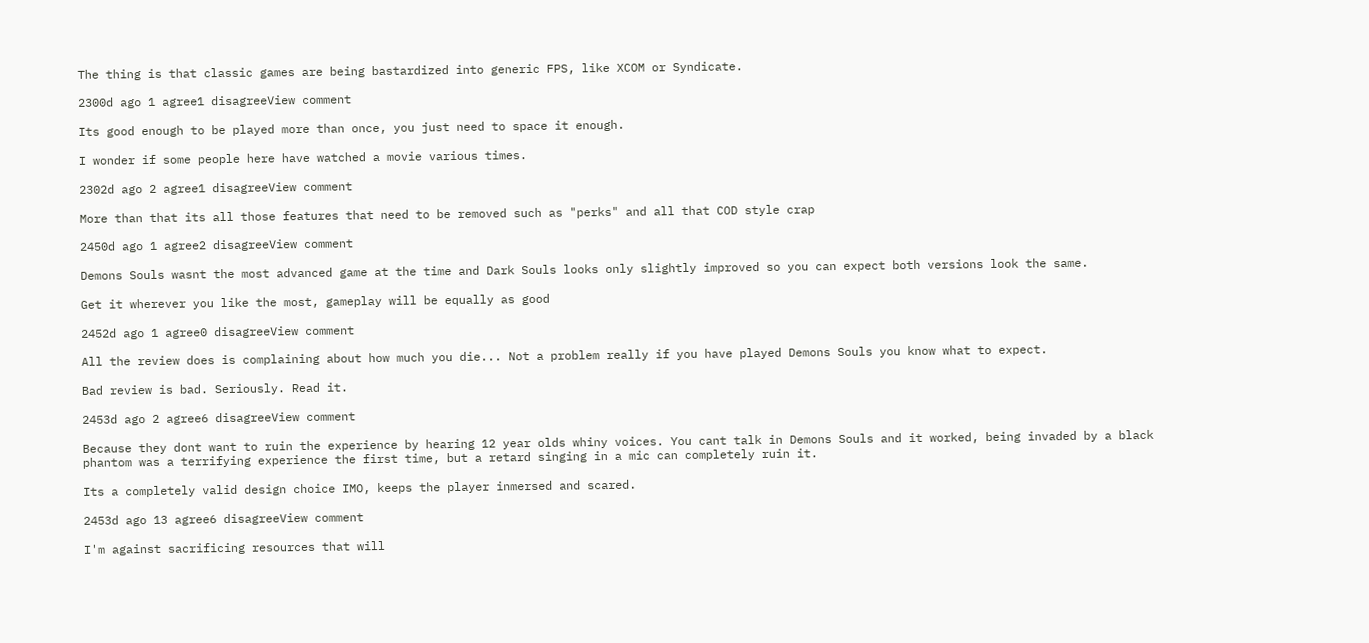The thing is that classic games are being bastardized into generic FPS, like XCOM or Syndicate.

2300d ago 1 agree1 disagreeView comment

Its good enough to be played more than once, you just need to space it enough.

I wonder if some people here have watched a movie various times.

2302d ago 2 agree1 disagreeView comment

More than that its all those features that need to be removed such as "perks" and all that COD style crap

2450d ago 1 agree2 disagreeView comment

Demons Souls wasnt the most advanced game at the time and Dark Souls looks only slightly improved so you can expect both versions look the same.

Get it wherever you like the most, gameplay will be equally as good

2452d ago 1 agree0 disagreeView comment

All the review does is complaining about how much you die... Not a problem really if you have played Demons Souls you know what to expect.

Bad review is bad. Seriously. Read it.

2453d ago 2 agree6 disagreeView comment

Because they dont want to ruin the experience by hearing 12 year olds whiny voices. You cant talk in Demons Souls and it worked, being invaded by a black phantom was a terrifying experience the first time, but a retard singing in a mic can completely ruin it.

Its a completely valid design choice IMO, keeps the player inmersed and scared.

2453d ago 13 agree6 disagreeView comment

I'm against sacrificing resources that will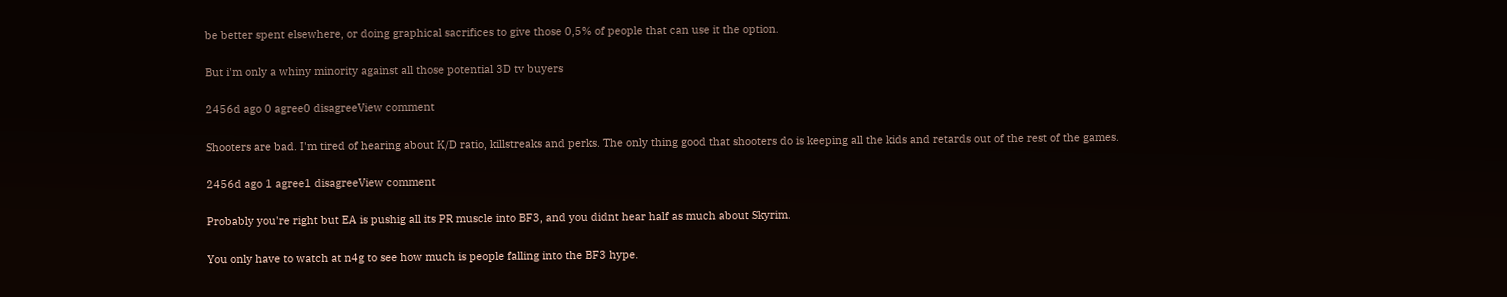be better spent elsewhere, or doing graphical sacrifices to give those 0,5% of people that can use it the option.

But i'm only a whiny minority against all those potential 3D tv buyers

2456d ago 0 agree0 disagreeView comment

Shooters are bad. I'm tired of hearing about K/D ratio, killstreaks and perks. The only thing good that shooters do is keeping all the kids and retards out of the rest of the games.

2456d ago 1 agree1 disagreeView comment

Probably you're right but EA is pushig all its PR muscle into BF3, and you didnt hear half as much about Skyrim.

You only have to watch at n4g to see how much is people falling into the BF3 hype.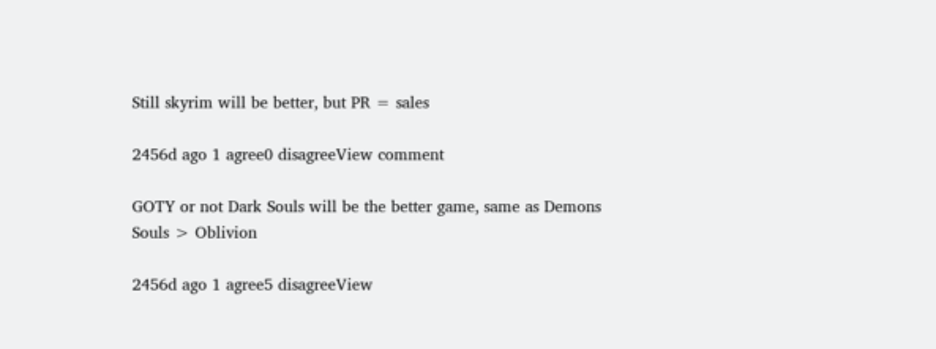Still skyrim will be better, but PR = sales

2456d ago 1 agree0 disagreeView comment

GOTY or not Dark Souls will be the better game, same as Demons Souls > Oblivion

2456d ago 1 agree5 disagreeView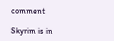comment

Skyrim is in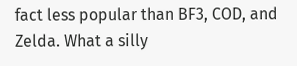fact less popular than BF3, COD, and Zelda. What a silly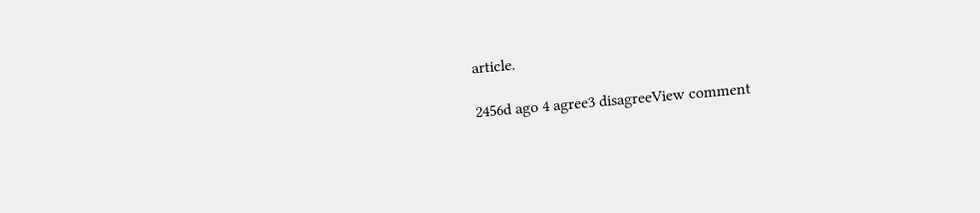article.

2456d ago 4 agree3 disagreeView comment